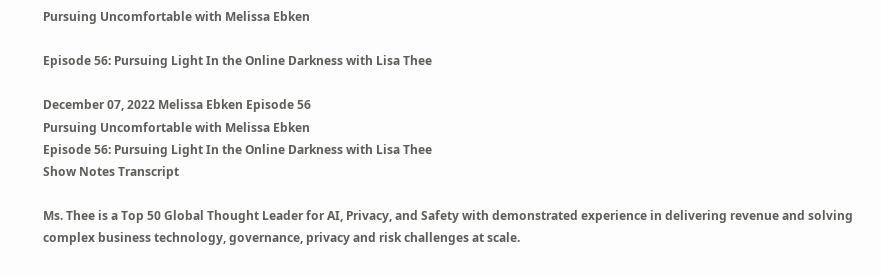Pursuing Uncomfortable with Melissa Ebken

Episode 56: Pursuing Light In the Online Darkness with Lisa Thee

December 07, 2022 Melissa Ebken Episode 56
Pursuing Uncomfortable with Melissa Ebken
Episode 56: Pursuing Light In the Online Darkness with Lisa Thee
Show Notes Transcript

Ms. Thee is a Top 50 Global Thought Leader for AI, Privacy, and Safety with demonstrated experience in delivering revenue and solving complex business technology, governance, privacy and risk challenges at scale.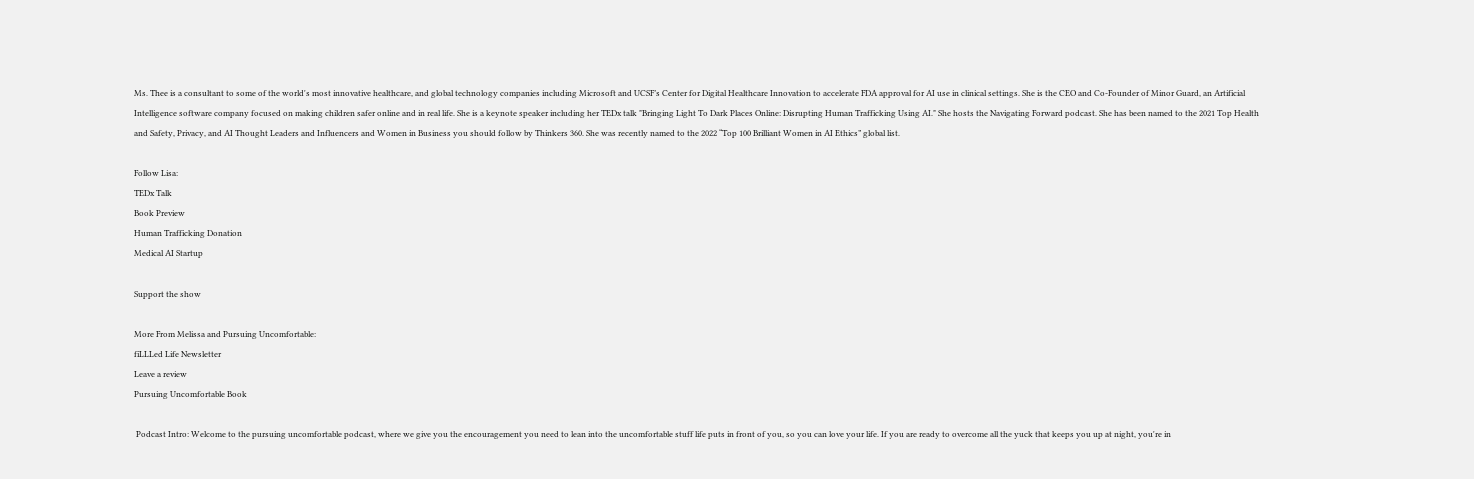Ms. Thee is a consultant to some of the world's most innovative healthcare, and global technology companies including Microsoft and UCSF’s Center for Digital Healthcare Innovation to accelerate FDA approval for AI use in clinical settings. She is the CEO and Co-Founder of Minor Guard, an Artificial Intelligence software company focused on making children safer online and in real life. She is a keynote speaker including her TEDx talk "Bringing Light To Dark Places Online: Disrupting Human Trafficking Using AI." She hosts the Navigating Forward podcast. She has been named to the 2021 Top Health and Safety, Privacy, and AI Thought Leaders and Influencers and Women in Business you should follow by Thinkers 360. She was recently named to the 2022 “Top 100 Brilliant Women in AI Ethics” global list.

Follow Lisa:
TEDx Talk
Book Preview
Human Trafficking Donation
Medical AI Startup

Support the show

More From Melissa and Pursuing Uncomfortable:
fiLLLed Life Newsletter
Leave a review
Pursuing Uncomfortable Book

 Podcast Intro: Welcome to the pursuing uncomfortable podcast, where we give you the encouragement you need to lean into the uncomfortable stuff life puts in front of you, so you can love your life. If you are ready to overcome all the yuck that keeps you up at night, you're in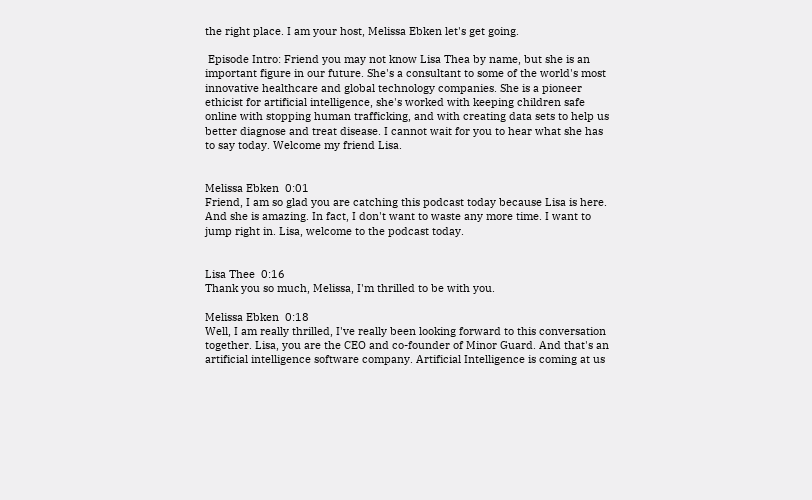the right place. I am your host, Melissa Ebken let's get going.

 Episode Intro: Friend you may not know Lisa Thea by name, but she is an important figure in our future. She's a consultant to some of the world's most innovative healthcare and global technology companies. She is a pioneer ethicist for artificial intelligence, she's worked with keeping children safe online with stopping human trafficking, and with creating data sets to help us better diagnose and treat disease. I cannot wait for you to hear what she has to say today. Welcome my friend Lisa.


Melissa Ebken  0:01
Friend, I am so glad you are catching this podcast today because Lisa is here. And she is amazing. In fact, I don't want to waste any more time. I want to jump right in. Lisa, welcome to the podcast today.


Lisa Thee  0:16
Thank you so much, Melissa, I'm thrilled to be with you.

Melissa Ebken  0:18
Well, I am really thrilled, I've really been looking forward to this conversation together. Lisa, you are the CEO and co-founder of Minor Guard. And that's an artificial intelligence software company. Artificial Intelligence is coming at us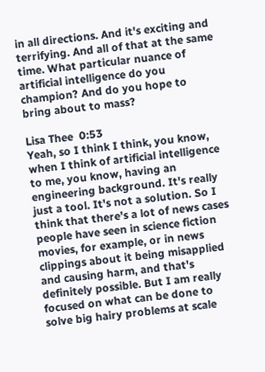in all directions. And it's exciting and terrifying. And all of that at the same time. What particular nuance of artificial intelligence do you champion? And do you hope to bring about to mass?

Lisa Thee  0:53
Yeah, so I think I think, you know, when I think of artificial intelligence to me, you know, having an engineering background. It's really just a tool. It's not a solution. So I think that there's a lot of news cases people have seen in science fiction movies, for example, or in news clippings about it being misapplied and causing harm, and that's definitely possible. But I am really focused on what can be done to solve big hairy problems at scale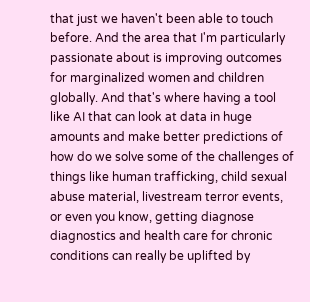that just we haven't been able to touch before. And the area that I'm particularly passionate about is improving outcomes for marginalized women and children globally. And that's where having a tool like AI that can look at data in huge amounts and make better predictions of how do we solve some of the challenges of things like human trafficking, child sexual abuse material, livestream terror events, or even you know, getting diagnose diagnostics and health care for chronic conditions can really be uplifted by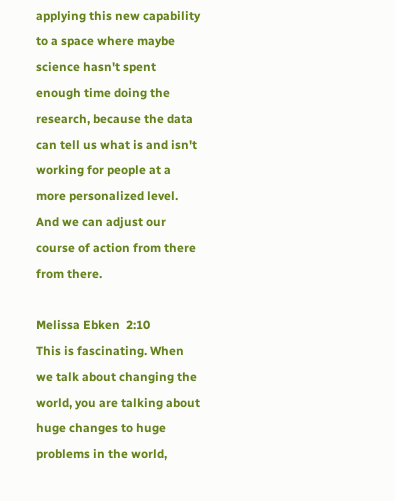applying this new capability to a space where maybe science hasn't spent enough time doing the research, because the data can tell us what is and isn't working for people at a more personalized level. And we can adjust our course of action from there from there.

Melissa Ebken  2:10
This is fascinating. When we talk about changing the world, you are talking about huge changes to huge problems in the world,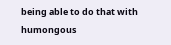being able to do that with humongous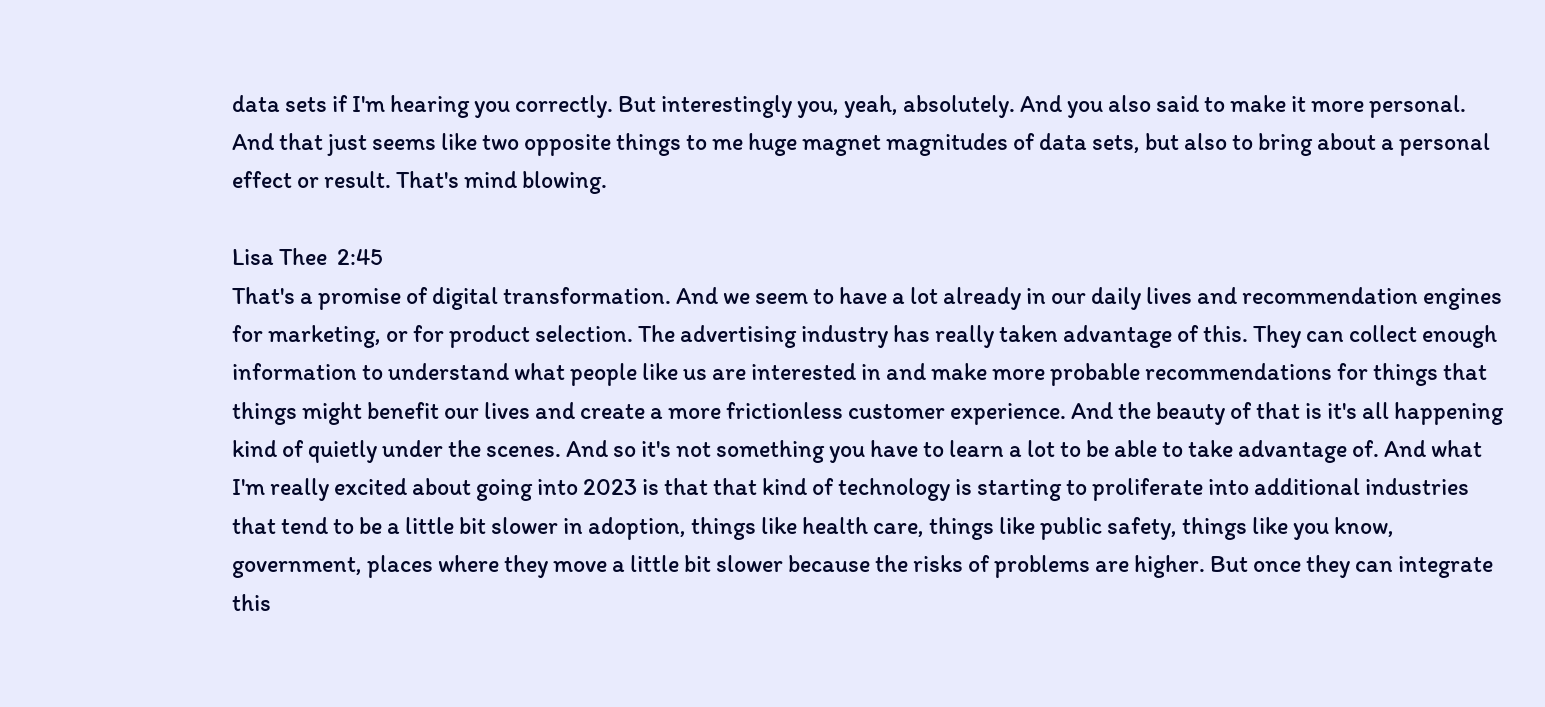data sets if I'm hearing you correctly. But interestingly you, yeah, absolutely. And you also said to make it more personal. And that just seems like two opposite things to me huge magnet magnitudes of data sets, but also to bring about a personal effect or result. That's mind blowing.

Lisa Thee  2:45
That's a promise of digital transformation. And we seem to have a lot already in our daily lives and recommendation engines for marketing, or for product selection. The advertising industry has really taken advantage of this. They can collect enough information to understand what people like us are interested in and make more probable recommendations for things that things might benefit our lives and create a more frictionless customer experience. And the beauty of that is it's all happening kind of quietly under the scenes. And so it's not something you have to learn a lot to be able to take advantage of. And what I'm really excited about going into 2023 is that that kind of technology is starting to proliferate into additional industries that tend to be a little bit slower in adoption, things like health care, things like public safety, things like you know, government, places where they move a little bit slower because the risks of problems are higher. But once they can integrate this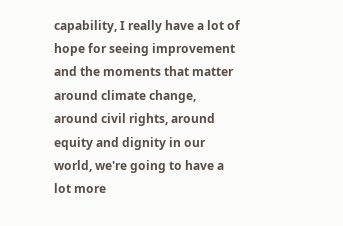capability, I really have a lot of hope for seeing improvement and the moments that matter around climate change, around civil rights, around equity and dignity in our world, we're going to have a lot more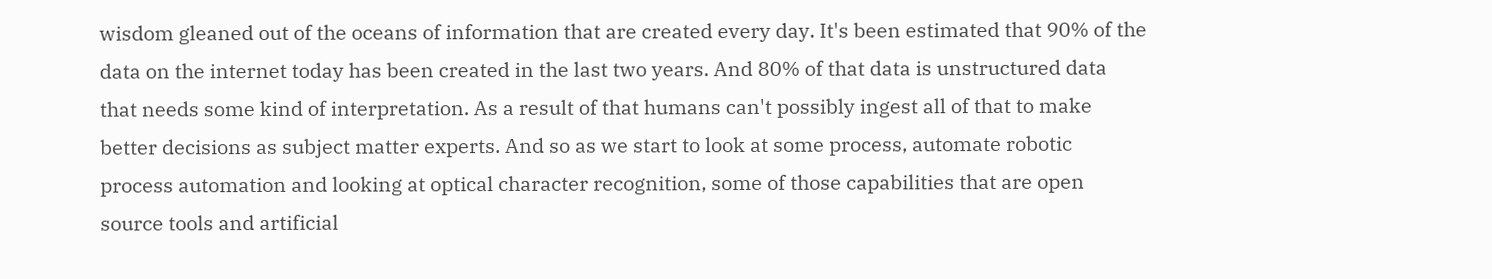wisdom gleaned out of the oceans of information that are created every day. It's been estimated that 90% of the data on the internet today has been created in the last two years. And 80% of that data is unstructured data that needs some kind of interpretation. As a result of that humans can't possibly ingest all of that to make better decisions as subject matter experts. And so as we start to look at some process, automate robotic process automation and looking at optical character recognition, some of those capabilities that are open source tools and artificial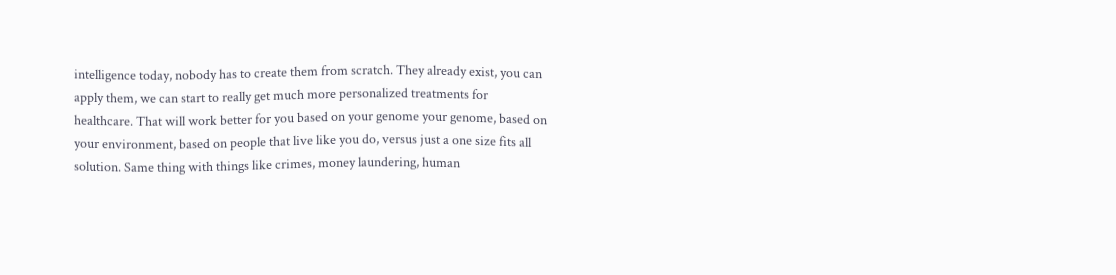intelligence today, nobody has to create them from scratch. They already exist, you can apply them, we can start to really get much more personalized treatments for healthcare. That will work better for you based on your genome your genome, based on your environment, based on people that live like you do, versus just a one size fits all solution. Same thing with things like crimes, money laundering, human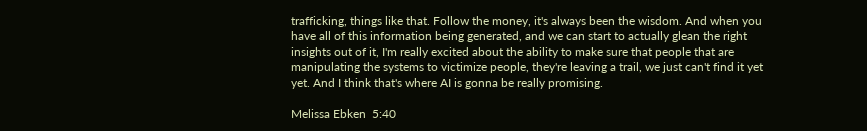trafficking, things like that. Follow the money, it's always been the wisdom. And when you have all of this information being generated, and we can start to actually glean the right insights out of it, I'm really excited about the ability to make sure that people that are manipulating the systems to victimize people, they're leaving a trail, we just can't find it yet yet. And I think that's where AI is gonna be really promising.

Melissa Ebken  5:40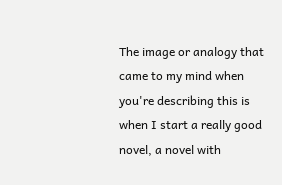The image or analogy that came to my mind when you're describing this is when I start a really good novel, a novel with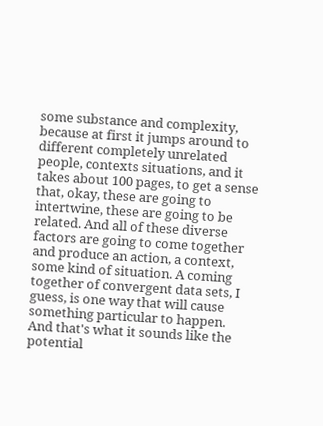some substance and complexity, because at first it jumps around to different completely unrelated people, contexts situations, and it takes about 100 pages, to get a sense that, okay, these are going to intertwine, these are going to be related. And all of these diverse factors are going to come together and produce an action, a context, some kind of situation. A coming together of convergent data sets, I guess, is one way that will cause something particular to happen. And that's what it sounds like the potential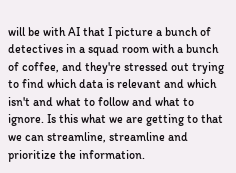will be with AI that I picture a bunch of detectives in a squad room with a bunch of coffee, and they're stressed out trying to find which data is relevant and which isn't and what to follow and what to ignore. Is this what we are getting to that we can streamline, streamline and prioritize the information.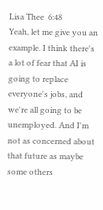Lisa Thee  6:48
Yeah, let me give you an example. I think there's a lot of fear that AI is going to replace everyone's jobs, and we're all going to be unemployed. And I'm not as concerned about that future as maybe some others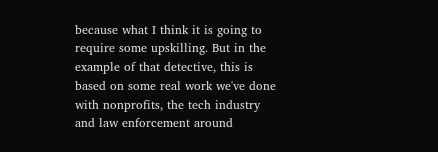because what I think it is going to require some upskilling. But in the example of that detective, this is based on some real work we've done with nonprofits, the tech industry and law enforcement around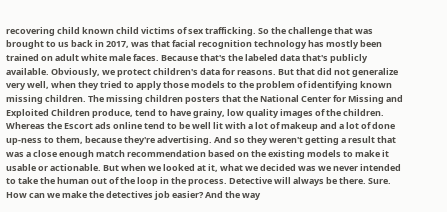recovering child known child victims of sex trafficking. So the challenge that was brought to us back in 2017, was that facial recognition technology has mostly been trained on adult white male faces. Because that's the labeled data that's publicly available. Obviously, we protect children's data for reasons. But that did not generalize very well, when they tried to apply those models to the problem of identifying known missing children. The missing children posters that the National Center for Missing and Exploited Children produce, tend to have grainy, low quality images of the children. Whereas the Escort ads online tend to be well lit with a lot of makeup and a lot of done up-ness to them, because they're advertising. And so they weren't getting a result that was a close enough match recommendation based on the existing models to make it usable or actionable. But when we looked at it, what we decided was we never intended to take the human out of the loop in the process. Detective will always be there. Sure. How can we make the detectives job easier? And the way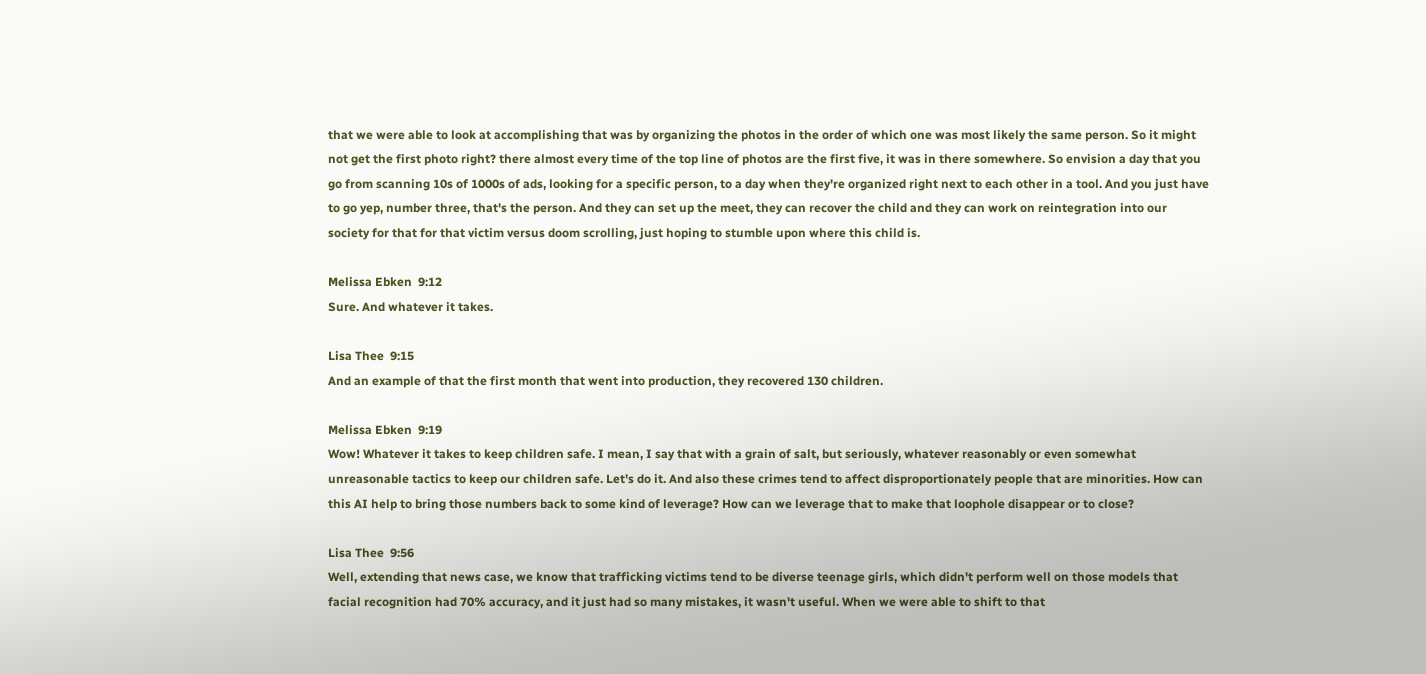that we were able to look at accomplishing that was by organizing the photos in the order of which one was most likely the same person. So it might not get the first photo right? there almost every time of the top line of photos are the first five, it was in there somewhere. So envision a day that you go from scanning 10s of 1000s of ads, looking for a specific person, to a day when they're organized right next to each other in a tool. And you just have to go yep, number three, that's the person. And they can set up the meet, they can recover the child and they can work on reintegration into our society for that for that victim versus doom scrolling, just hoping to stumble upon where this child is.

Melissa Ebken  9:12
Sure. And whatever it takes.

Lisa Thee  9:15
And an example of that the first month that went into production, they recovered 130 children.

Melissa Ebken  9:19
Wow! Whatever it takes to keep children safe. I mean, I say that with a grain of salt, but seriously, whatever reasonably or even somewhat unreasonable tactics to keep our children safe. Let's do it. And also these crimes tend to affect disproportionately people that are minorities. How can this AI help to bring those numbers back to some kind of leverage? How can we leverage that to make that loophole disappear or to close?

Lisa Thee  9:56
Well, extending that news case, we know that trafficking victims tend to be diverse teenage girls, which didn't perform well on those models that facial recognition had 70% accuracy, and it just had so many mistakes, it wasn't useful. When we were able to shift to that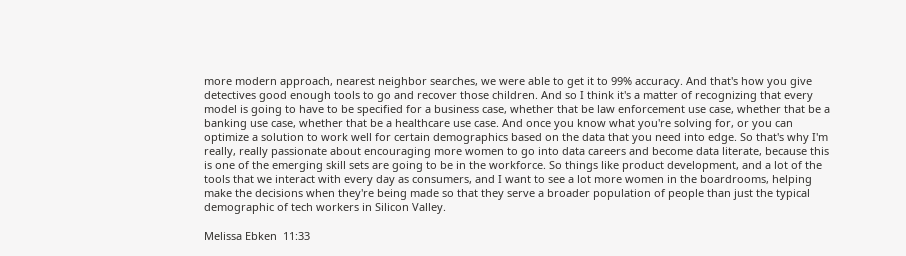more modern approach, nearest neighbor searches, we were able to get it to 99% accuracy. And that's how you give detectives good enough tools to go and recover those children. And so I think it's a matter of recognizing that every model is going to have to be specified for a business case, whether that be law enforcement use case, whether that be a banking use case, whether that be a healthcare use case. And once you know what you're solving for, or you can optimize a solution to work well for certain demographics based on the data that you need into edge. So that's why I'm really, really passionate about encouraging more women to go into data careers and become data literate, because this is one of the emerging skill sets are going to be in the workforce. So things like product development, and a lot of the tools that we interact with every day as consumers, and I want to see a lot more women in the boardrooms, helping make the decisions when they're being made so that they serve a broader population of people than just the typical demographic of tech workers in Silicon Valley.

Melissa Ebken  11:33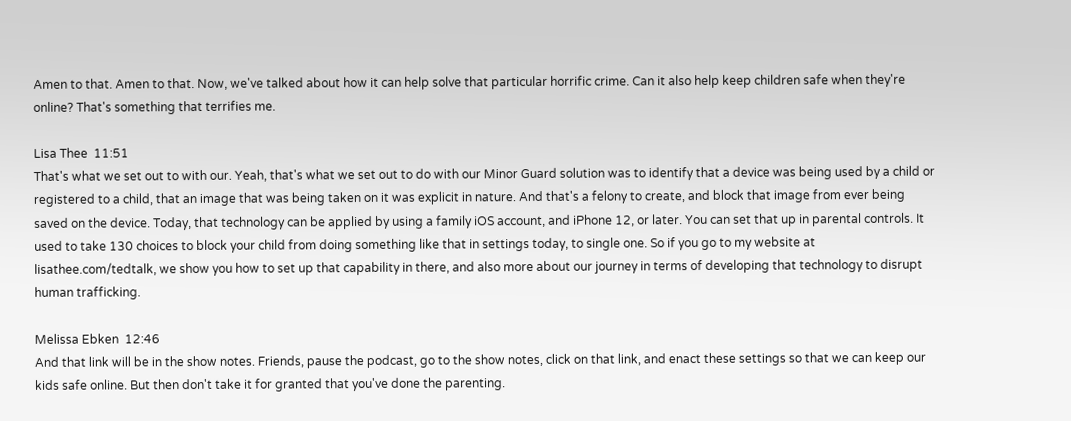Amen to that. Amen to that. Now, we've talked about how it can help solve that particular horrific crime. Can it also help keep children safe when they're online? That's something that terrifies me.

Lisa Thee  11:51
That's what we set out to with our. Yeah, that's what we set out to do with our Minor Guard solution was to identify that a device was being used by a child or registered to a child, that an image that was being taken on it was explicit in nature. And that's a felony to create, and block that image from ever being saved on the device. Today, that technology can be applied by using a family iOS account, and iPhone 12, or later. You can set that up in parental controls. It used to take 130 choices to block your child from doing something like that in settings today, to single one. So if you go to my website at lisathee.com/tedtalk, we show you how to set up that capability in there, and also more about our journey in terms of developing that technology to disrupt human trafficking.

Melissa Ebken  12:46
And that link will be in the show notes. Friends, pause the podcast, go to the show notes, click on that link, and enact these settings so that we can keep our kids safe online. But then don't take it for granted that you've done the parenting.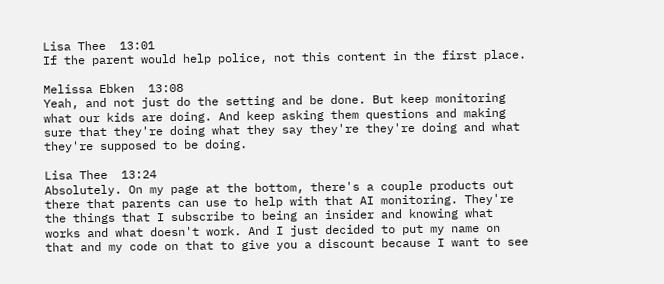Lisa Thee  13:01
If the parent would help police, not this content in the first place.

Melissa Ebken  13:08
Yeah, and not just do the setting and be done. But keep monitoring what our kids are doing. And keep asking them questions and making sure that they're doing what they say they're they're doing and what they're supposed to be doing.

Lisa Thee  13:24
Absolutely. On my page at the bottom, there's a couple products out there that parents can use to help with that AI monitoring. They're the things that I subscribe to being an insider and knowing what works and what doesn't work. And I just decided to put my name on that and my code on that to give you a discount because I want to see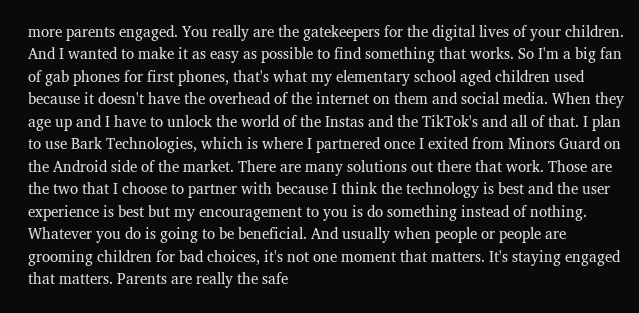more parents engaged. You really are the gatekeepers for the digital lives of your children. And I wanted to make it as easy as possible to find something that works. So I'm a big fan of gab phones for first phones, that's what my elementary school aged children used because it doesn't have the overhead of the internet on them and social media. When they age up and I have to unlock the world of the Instas and the TikTok's and all of that. I plan to use Bark Technologies, which is where I partnered once I exited from Minors Guard on the Android side of the market. There are many solutions out there that work. Those are the two that I choose to partner with because I think the technology is best and the user experience is best but my encouragement to you is do something instead of nothing. Whatever you do is going to be beneficial. And usually when people or people are grooming children for bad choices, it's not one moment that matters. It's staying engaged that matters. Parents are really the safe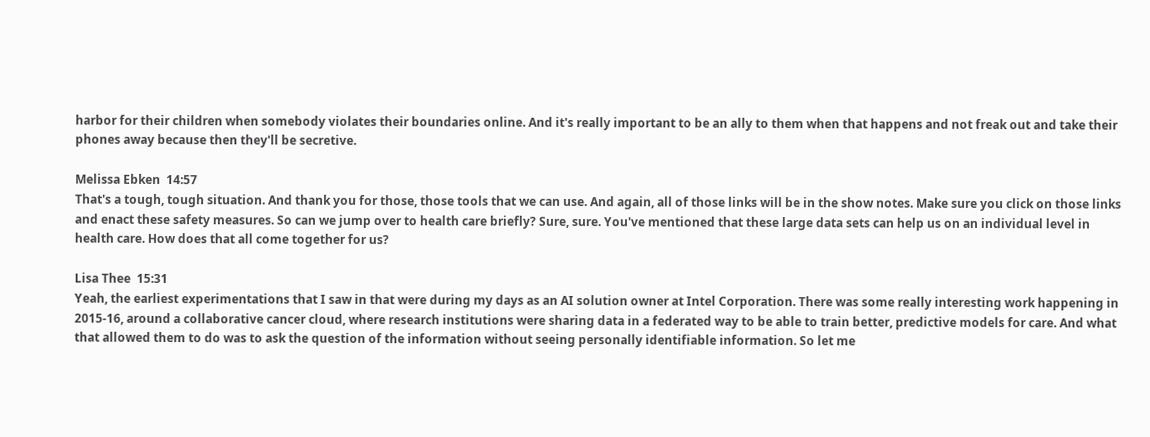harbor for their children when somebody violates their boundaries online. And it's really important to be an ally to them when that happens and not freak out and take their phones away because then they'll be secretive.

Melissa Ebken  14:57
That's a tough, tough situation. And thank you for those, those tools that we can use. And again, all of those links will be in the show notes. Make sure you click on those links and enact these safety measures. So can we jump over to health care briefly? Sure, sure. You've mentioned that these large data sets can help us on an individual level in health care. How does that all come together for us?

Lisa Thee  15:31
Yeah, the earliest experimentations that I saw in that were during my days as an AI solution owner at Intel Corporation. There was some really interesting work happening in 2015-16, around a collaborative cancer cloud, where research institutions were sharing data in a federated way to be able to train better, predictive models for care. And what that allowed them to do was to ask the question of the information without seeing personally identifiable information. So let me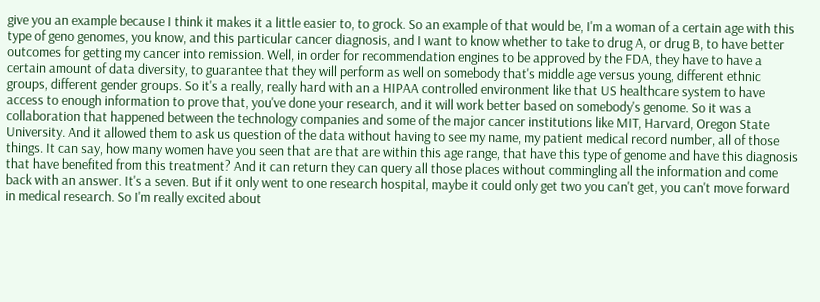give you an example because I think it makes it a little easier to, to grock. So an example of that would be, I'm a woman of a certain age with this type of geno genomes, you know, and this particular cancer diagnosis, and I want to know whether to take to drug A, or drug B, to have better outcomes for getting my cancer into remission. Well, in order for recommendation engines to be approved by the FDA, they have to have a certain amount of data diversity, to guarantee that they will perform as well on somebody that's middle age versus young, different ethnic groups, different gender groups. So it's a really, really hard with an a HIPAA controlled environment like that US healthcare system to have access to enough information to prove that, you've done your research, and it will work better based on somebody's genome. So it was a collaboration that happened between the technology companies and some of the major cancer institutions like MIT, Harvard, Oregon State University. And it allowed them to ask us question of the data without having to see my name, my patient medical record number, all of those things. It can say, how many women have you seen that are that are within this age range, that have this type of genome and have this diagnosis that have benefited from this treatment? And it can return they can query all those places without commingling all the information and come back with an answer. It's a seven. But if it only went to one research hospital, maybe it could only get two you can't get, you can't move forward in medical research. So I'm really excited about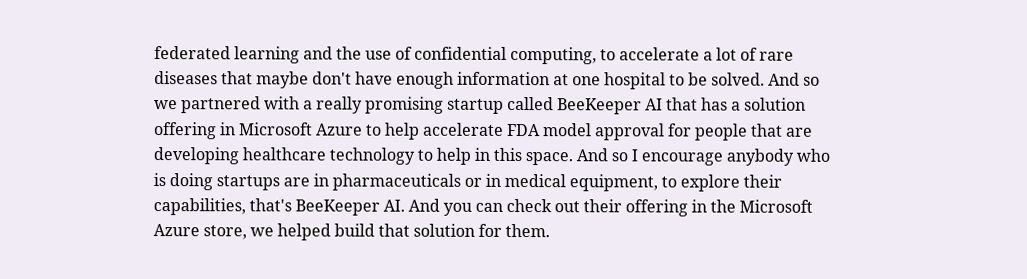federated learning and the use of confidential computing, to accelerate a lot of rare diseases that maybe don't have enough information at one hospital to be solved. And so we partnered with a really promising startup called BeeKeeper AI that has a solution offering in Microsoft Azure to help accelerate FDA model approval for people that are developing healthcare technology to help in this space. And so I encourage anybody who is doing startups are in pharmaceuticals or in medical equipment, to explore their capabilities, that's BeeKeeper AI. And you can check out their offering in the Microsoft Azure store, we helped build that solution for them.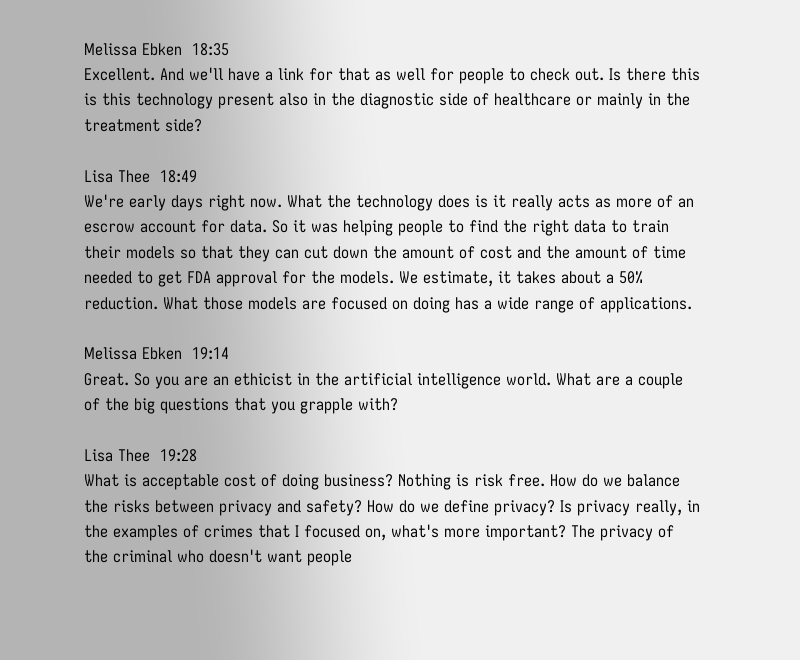Melissa Ebken  18:35
Excellent. And we'll have a link for that as well for people to check out. Is there this is this technology present also in the diagnostic side of healthcare or mainly in the treatment side?

Lisa Thee  18:49
We're early days right now. What the technology does is it really acts as more of an escrow account for data. So it was helping people to find the right data to train their models so that they can cut down the amount of cost and the amount of time needed to get FDA approval for the models. We estimate, it takes about a 50% reduction. What those models are focused on doing has a wide range of applications.

Melissa Ebken  19:14
Great. So you are an ethicist in the artificial intelligence world. What are a couple of the big questions that you grapple with?

Lisa Thee  19:28
What is acceptable cost of doing business? Nothing is risk free. How do we balance the risks between privacy and safety? How do we define privacy? Is privacy really, in the examples of crimes that I focused on, what's more important? The privacy of the criminal who doesn't want people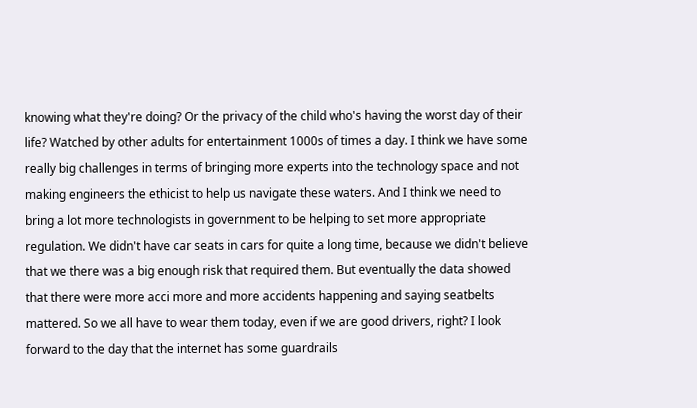knowing what they're doing? Or the privacy of the child who's having the worst day of their life? Watched by other adults for entertainment 1000s of times a day. I think we have some really big challenges in terms of bringing more experts into the technology space and not making engineers the ethicist to help us navigate these waters. And I think we need to bring a lot more technologists in government to be helping to set more appropriate regulation. We didn't have car seats in cars for quite a long time, because we didn't believe that we there was a big enough risk that required them. But eventually the data showed that there were more acci more and more accidents happening and saying seatbelts mattered. So we all have to wear them today, even if we are good drivers, right? I look forward to the day that the internet has some guardrails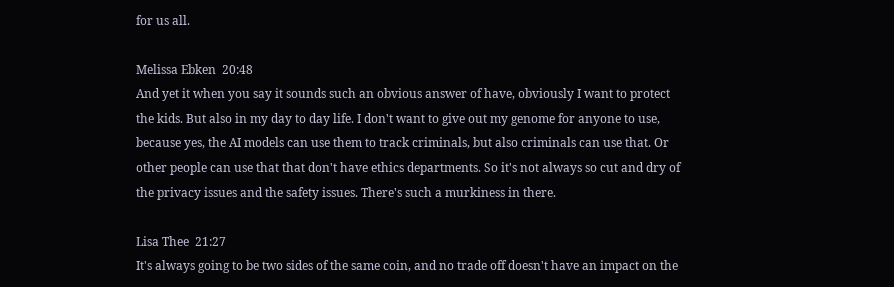for us all.

Melissa Ebken  20:48
And yet it when you say it sounds such an obvious answer of have, obviously I want to protect the kids. But also in my day to day life. I don't want to give out my genome for anyone to use, because yes, the AI models can use them to track criminals, but also criminals can use that. Or other people can use that that don't have ethics departments. So it's not always so cut and dry of the privacy issues and the safety issues. There's such a murkiness in there.

Lisa Thee  21:27
It's always going to be two sides of the same coin, and no trade off doesn't have an impact on the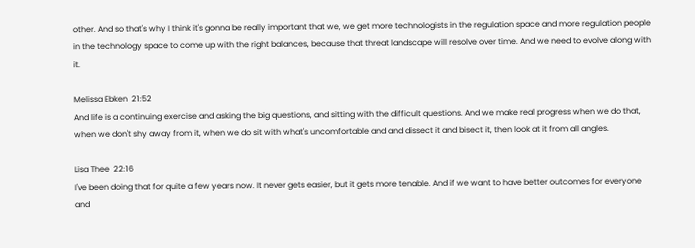other. And so that's why I think it's gonna be really important that we, we get more technologists in the regulation space and more regulation people in the technology space to come up with the right balances, because that threat landscape will resolve over time. And we need to evolve along with it.

Melissa Ebken  21:52
And life is a continuing exercise and asking the big questions, and sitting with the difficult questions. And we make real progress when we do that, when we don't shy away from it, when we do sit with what's uncomfortable and and dissect it and bisect it, then look at it from all angles.

Lisa Thee  22:16
I've been doing that for quite a few years now. It never gets easier, but it gets more tenable. And if we want to have better outcomes for everyone and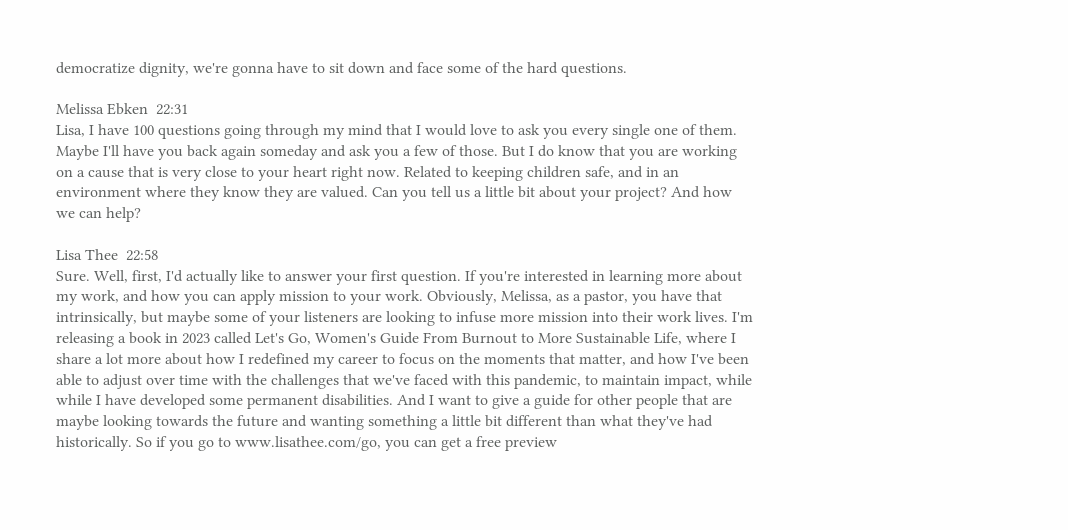democratize dignity, we're gonna have to sit down and face some of the hard questions.

Melissa Ebken  22:31
Lisa, I have 100 questions going through my mind that I would love to ask you every single one of them. Maybe I'll have you back again someday and ask you a few of those. But I do know that you are working on a cause that is very close to your heart right now. Related to keeping children safe, and in an environment where they know they are valued. Can you tell us a little bit about your project? And how we can help?

Lisa Thee  22:58
Sure. Well, first, I'd actually like to answer your first question. If you're interested in learning more about my work, and how you can apply mission to your work. Obviously, Melissa, as a pastor, you have that intrinsically, but maybe some of your listeners are looking to infuse more mission into their work lives. I'm releasing a book in 2023 called Let's Go, Women's Guide From Burnout to More Sustainable Life, where I share a lot more about how I redefined my career to focus on the moments that matter, and how I've been able to adjust over time with the challenges that we've faced with this pandemic, to maintain impact, while while I have developed some permanent disabilities. And I want to give a guide for other people that are maybe looking towards the future and wanting something a little bit different than what they've had historically. So if you go to www.lisathee.com/go, you can get a free preview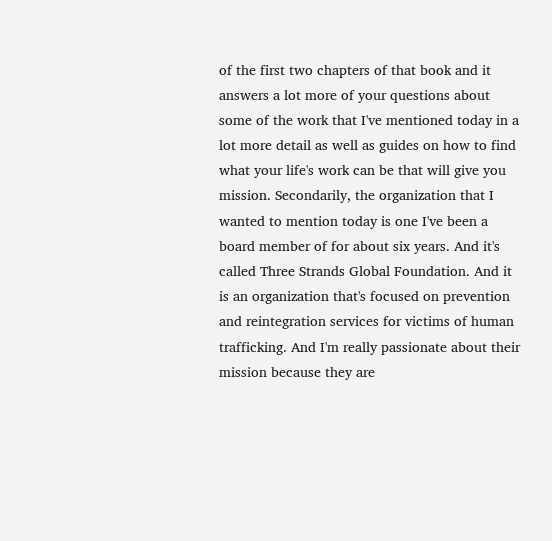of the first two chapters of that book and it answers a lot more of your questions about some of the work that I've mentioned today in a lot more detail as well as guides on how to find what your life's work can be that will give you mission. Secondarily, the organization that I wanted to mention today is one I've been a board member of for about six years. And it's called Three Strands Global Foundation. And it is an organization that's focused on prevention and reintegration services for victims of human trafficking. And I'm really passionate about their mission because they are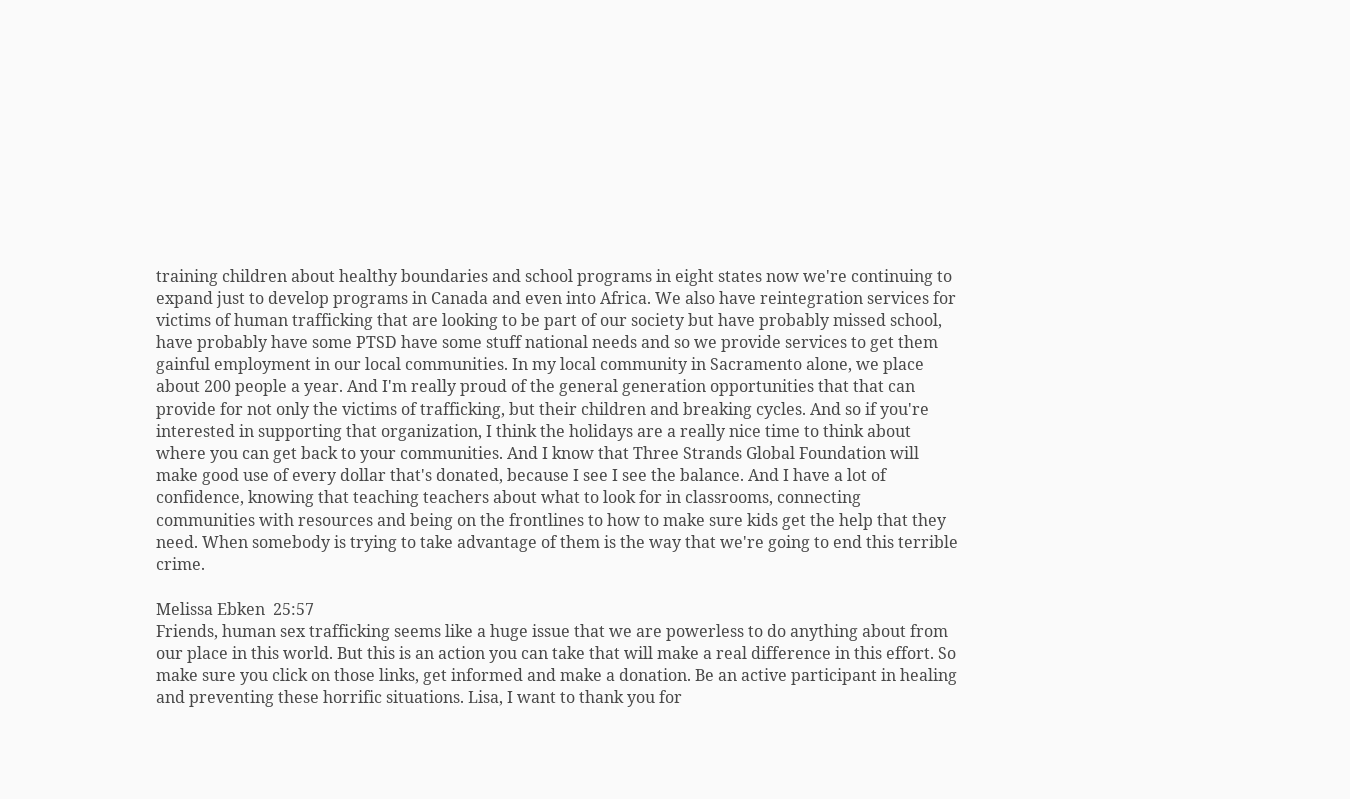training children about healthy boundaries and school programs in eight states now we're continuing to expand just to develop programs in Canada and even into Africa. We also have reintegration services for victims of human trafficking that are looking to be part of our society but have probably missed school, have probably have some PTSD have some stuff national needs and so we provide services to get them gainful employment in our local communities. In my local community in Sacramento alone, we place about 200 people a year. And I'm really proud of the general generation opportunities that that can provide for not only the victims of trafficking, but their children and breaking cycles. And so if you're interested in supporting that organization, I think the holidays are a really nice time to think about where you can get back to your communities. And I know that Three Strands Global Foundation will make good use of every dollar that's donated, because I see I see the balance. And I have a lot of confidence, knowing that teaching teachers about what to look for in classrooms, connecting communities with resources and being on the frontlines to how to make sure kids get the help that they need. When somebody is trying to take advantage of them is the way that we're going to end this terrible crime.

Melissa Ebken  25:57
Friends, human sex trafficking seems like a huge issue that we are powerless to do anything about from our place in this world. But this is an action you can take that will make a real difference in this effort. So make sure you click on those links, get informed and make a donation. Be an active participant in healing and preventing these horrific situations. Lisa, I want to thank you for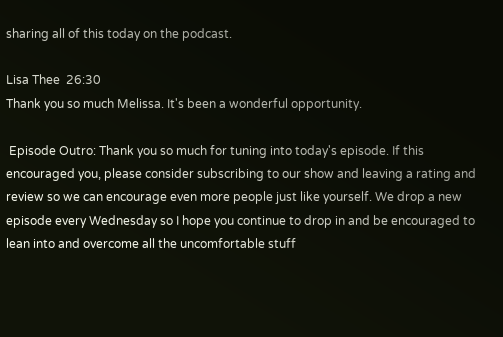sharing all of this today on the podcast.

Lisa Thee  26:30
Thank you so much Melissa. It's been a wonderful opportunity.

 Episode Outro: Thank you so much for tuning into today's episode. If this encouraged you, please consider subscribing to our show and leaving a rating and review so we can encourage even more people just like yourself. We drop a new episode every Wednesday so I hope you continue to drop in and be encouraged to lean into and overcome all the uncomfortable stuff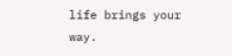life brings your way.